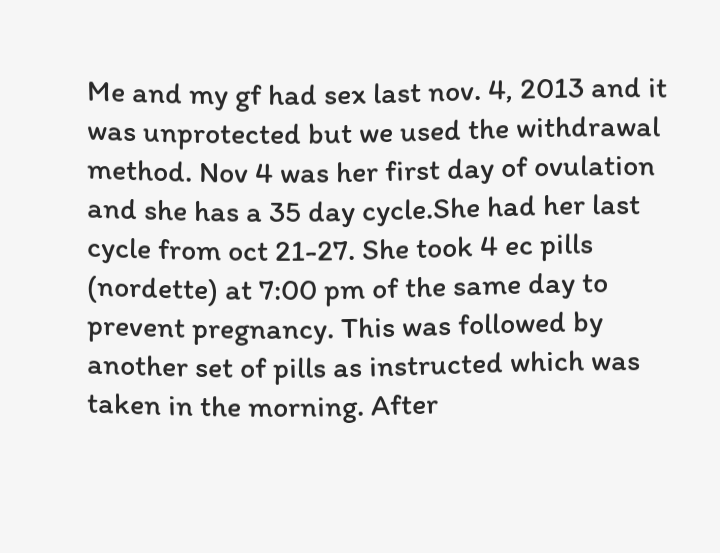Me and my gf had sex last nov. 4, 2013 and it was unprotected but we used the withdrawal method. Nov 4 was her first day of ovulation and she has a 35 day cycle.She had her last cycle from oct 21-27. She took 4 ec pills (nordette) at 7:00 pm of the same day to prevent pregnancy. This was followed by another set of pills as instructed which was taken in the morning. After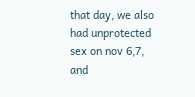that day, we also had unprotected sex on nov 6,7, and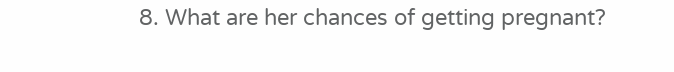8. What are her chances of getting pregnant?